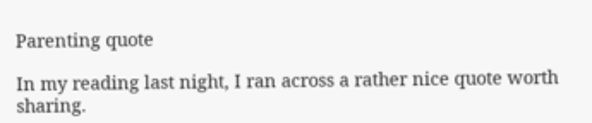Parenting quote

In my reading last night, I ran across a rather nice quote worth sharing.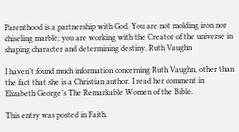Parenthood is a partnership with God. You are not molding iron nor chiseling marble; you are working with the Creator of the universe in shaping character and determining destiny. Ruth Vaughn

I haven’t found much information concerning Ruth Vaughn, other than the fact that she is a Christian author. I read her comment in Elizabeth George’s The Remarkable Women of the Bible.

This entry was posted in Faith.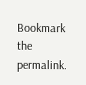Bookmark the permalink.